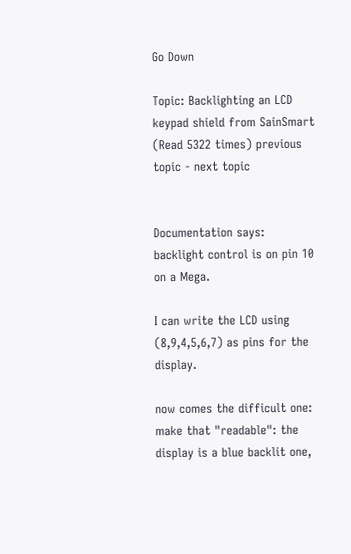Go Down

Topic: Backlighting an LCD keypad shield from SainSmart (Read 5322 times) previous topic - next topic


Documentation says: backlight control is on pin 10 on a Mega.

I can write the LCD using (8,9,4,5,6,7) as pins for the display.

now comes the difficult one: make that "readable": the display is a blue backlit one,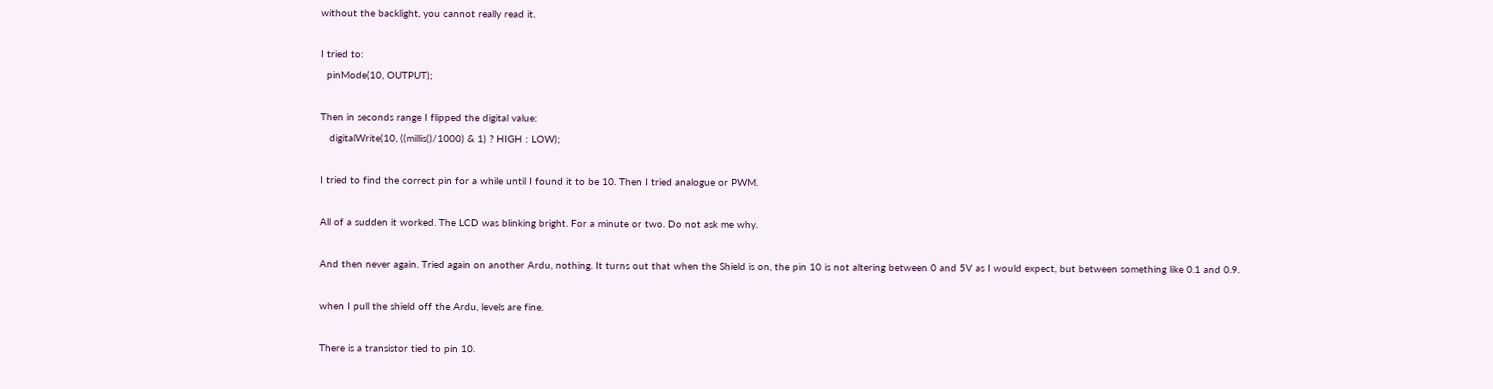without the backlight, you cannot really read it.

I tried to:
  pinMode(10, OUTPUT);

Then in seconds range I flipped the digital value:
   digitalWrite(10, ((millis()/1000) & 1) ? HIGH : LOW);

I tried to find the correct pin for a while until I found it to be 10. Then I tried analogue or PWM.

All of a sudden it worked. The LCD was blinking bright. For a minute or two. Do not ask me why.

And then never again. Tried again on another Ardu, nothing. It turns out that when the Shield is on, the pin 10 is not altering between 0 and 5V as I would expect, but between something like 0.1 and 0.9.

when I pull the shield off the Ardu, levels are fine.

There is a transistor tied to pin 10.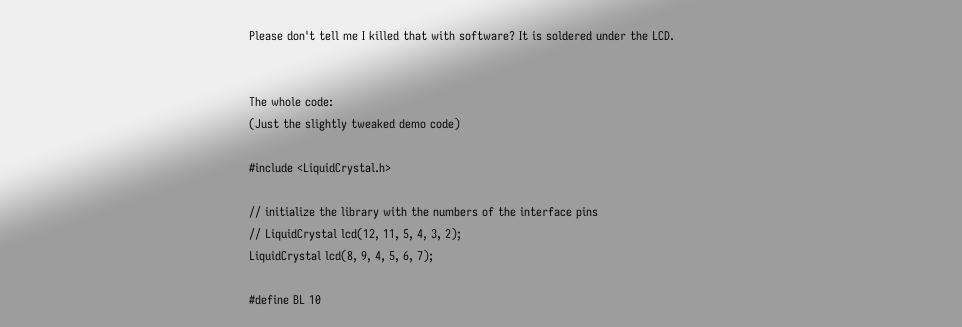Please don't tell me I killed that with software? It is soldered under the LCD.


The whole code:
(Just the slightly tweaked demo code)

#include <LiquidCrystal.h>

// initialize the library with the numbers of the interface pins
// LiquidCrystal lcd(12, 11, 5, 4, 3, 2);
LiquidCrystal lcd(8, 9, 4, 5, 6, 7);

#define BL 10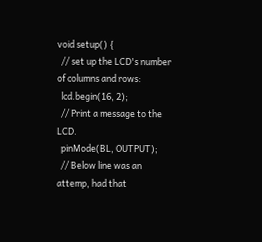void setup() {
  // set up the LCD's number of columns and rows:
  lcd.begin(16, 2);
  // Print a message to the LCD.
  pinMode(BL, OUTPUT);
  // Below line was an attemp, had that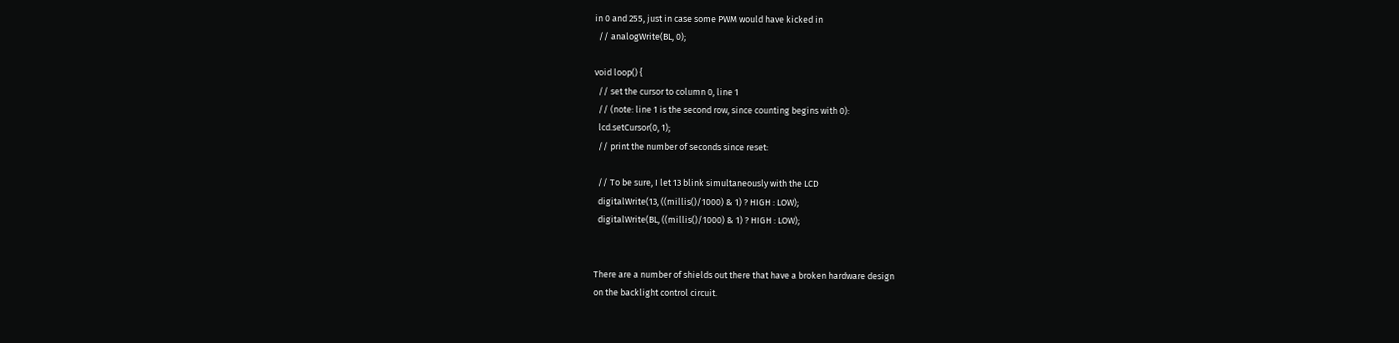in 0 and 255, just in case some PWM would have kicked in
  // analogWrite(BL, 0);

void loop() {
  // set the cursor to column 0, line 1
  // (note: line 1 is the second row, since counting begins with 0):
  lcd.setCursor(0, 1);
  // print the number of seconds since reset:

  // To be sure, I let 13 blink simultaneously with the LCD
  digitalWrite(13, ((millis()/1000) & 1) ? HIGH : LOW);
  digitalWrite(BL, ((millis()/1000) & 1) ? HIGH : LOW);


There are a number of shields out there that have a broken hardware design
on the backlight control circuit.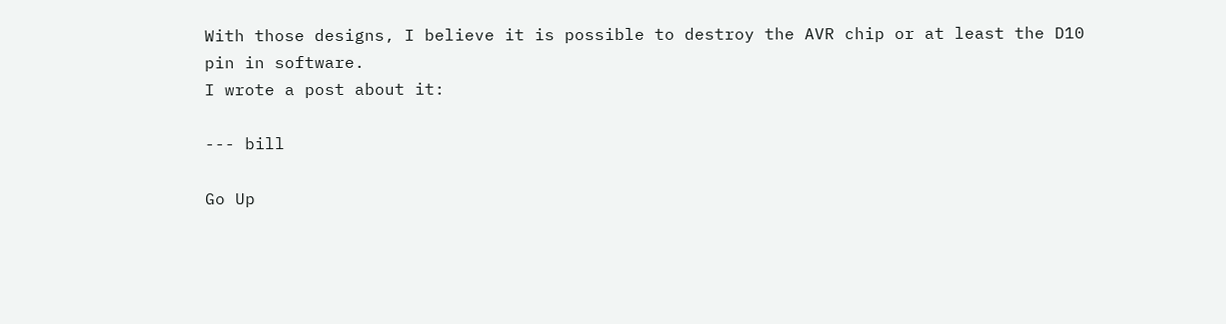With those designs, I believe it is possible to destroy the AVR chip or at least the D10 pin in software.
I wrote a post about it:

--- bill

Go Up